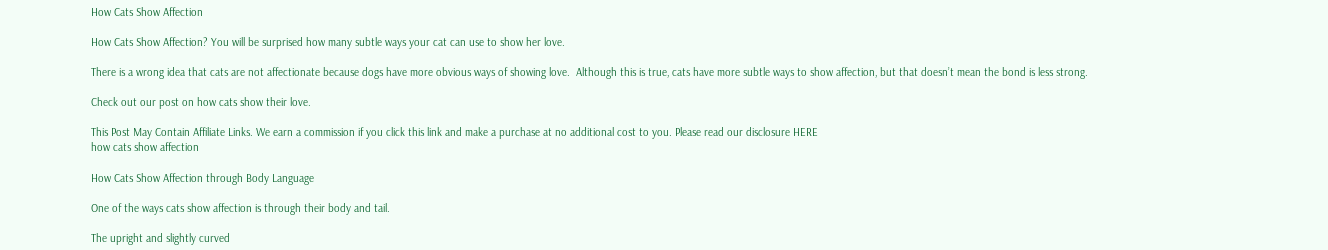How Cats Show Affection

How Cats Show Affection? You will be surprised how many subtle ways your cat can use to show her love.

There is a wrong idea that cats are not affectionate because dogs have more obvious ways of showing love.  Although this is true, cats have more subtle ways to show affection, but that doesn’t mean the bond is less strong.

Check out our post on how cats show their love.

This Post May Contain Affiliate Links. We earn a commission if you click this link and make a purchase at no additional cost to you. Please read our disclosure HERE
how cats show affection

How Cats Show Affection through Body Language

One of the ways cats show affection is through their body and tail.

The upright and slightly curved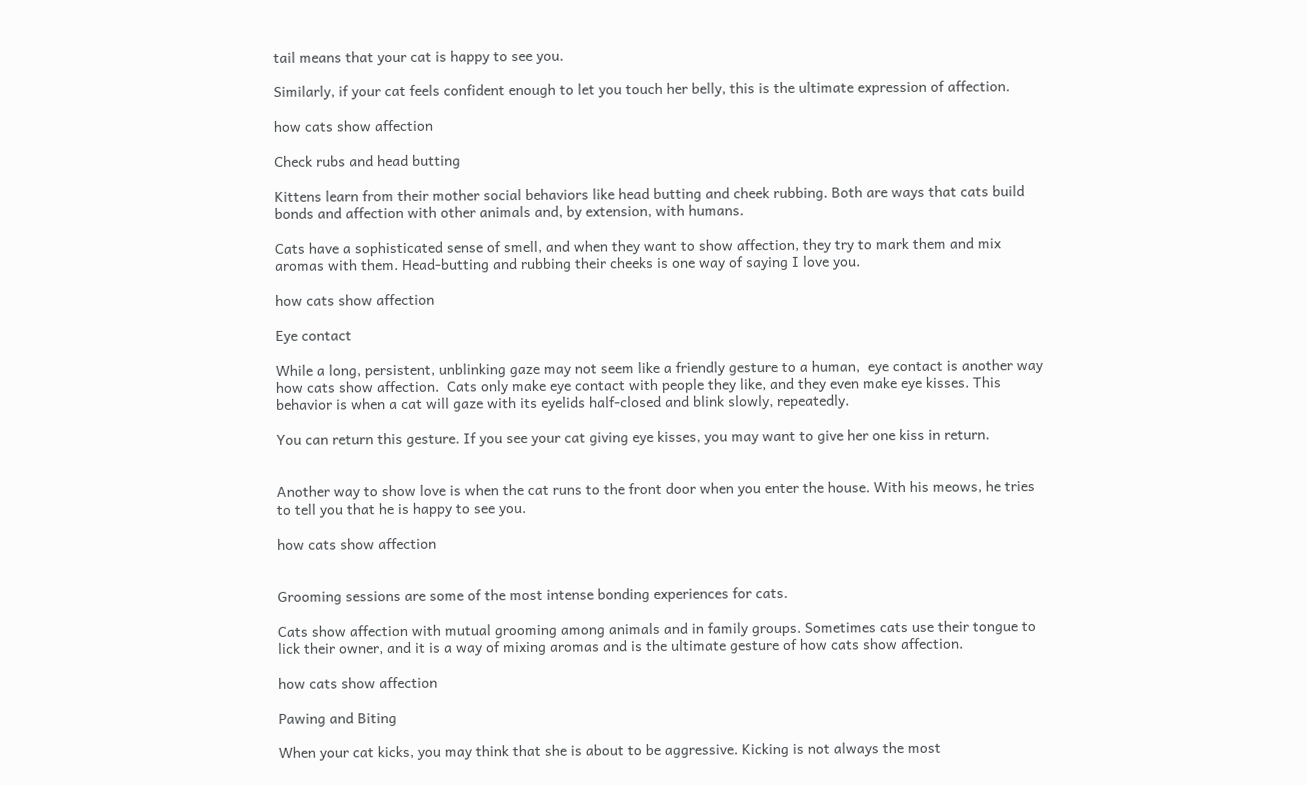tail means that your cat is happy to see you.

Similarly, if your cat feels confident enough to let you touch her belly, this is the ultimate expression of affection.

how cats show affection

Check rubs and head butting

Kittens learn from their mother social behaviors like head butting and cheek rubbing. Both are ways that cats build bonds and affection with other animals and, by extension, with humans.

Cats have a sophisticated sense of smell, and when they want to show affection, they try to mark them and mix aromas with them. Head-butting and rubbing their cheeks is one way of saying I love you.

how cats show affection

Eye contact

While a long, persistent, unblinking gaze may not seem like a friendly gesture to a human,  eye contact is another way how cats show affection.  Cats only make eye contact with people they like, and they even make eye kisses. This behavior is when a cat will gaze with its eyelids half-closed and blink slowly, repeatedly.

You can return this gesture. If you see your cat giving eye kisses, you may want to give her one kiss in return.


Another way to show love is when the cat runs to the front door when you enter the house. With his meows, he tries to tell you that he is happy to see you.

how cats show affection


Grooming sessions are some of the most intense bonding experiences for cats.

Cats show affection with mutual grooming among animals and in family groups. Sometimes cats use their tongue to lick their owner, and it is a way of mixing aromas and is the ultimate gesture of how cats show affection.

how cats show affection

Pawing and Biting

When your cat kicks, you may think that she is about to be aggressive. Kicking is not always the most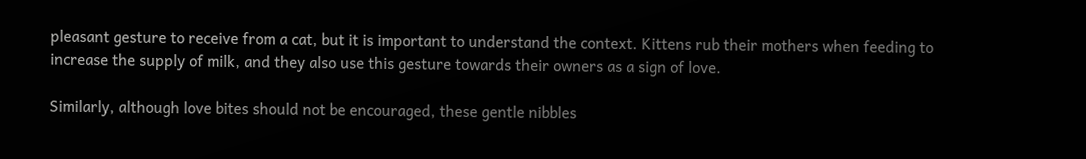pleasant gesture to receive from a cat, but it is important to understand the context. Kittens rub their mothers when feeding to increase the supply of milk, and they also use this gesture towards their owners as a sign of love.

Similarly, although love bites should not be encouraged, these gentle nibbles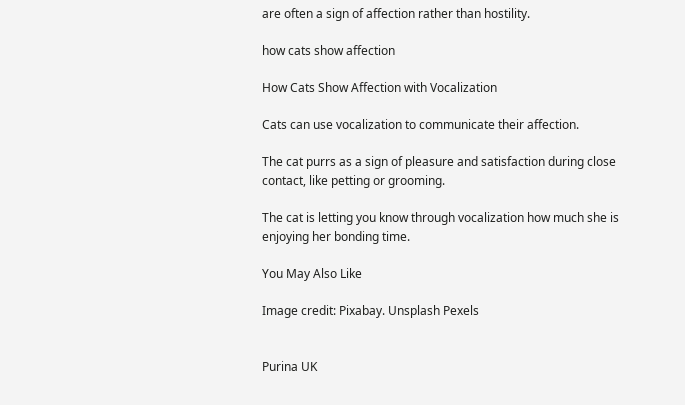are often a sign of affection rather than hostility.

how cats show affection

How Cats Show Affection with Vocalization

Cats can use vocalization to communicate their affection.

The cat purrs as a sign of pleasure and satisfaction during close contact, like petting or grooming.

The cat is letting you know through vocalization how much she is enjoying her bonding time.

You May Also Like

Image credit: Pixabay. Unsplash Pexels


Purina UK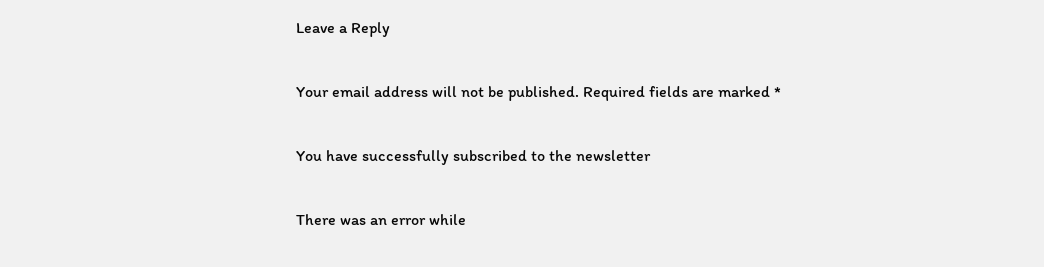Leave a Reply

Your email address will not be published. Required fields are marked *

You have successfully subscribed to the newsletter

There was an error while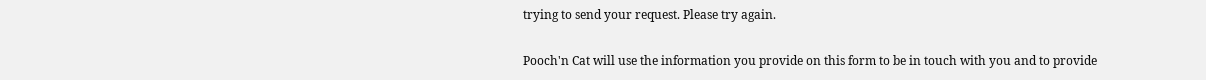trying to send your request. Please try again.

Pooch'n Cat will use the information you provide on this form to be in touch with you and to provide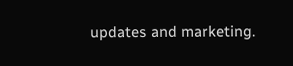updates and marketing.